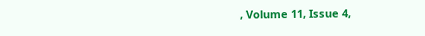, Volume 11, Issue 4,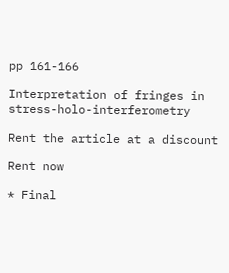pp 161-166

Interpretation of fringes in stress-holo-interferometry

Rent the article at a discount

Rent now

* Final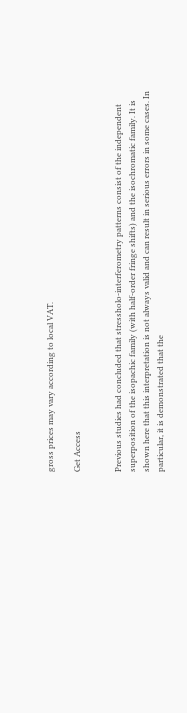gross prices may vary according to local VAT.

Get Access


Previous studies had concluded that stressholo-interferometry patterns consist of the independent superposition of the isopachic family (with half-order fringe shifts) and the isochromatic family. It is shown here that this interpretation is not always valid and can result in serious errors in some cases. In particular, it is demonstrated that the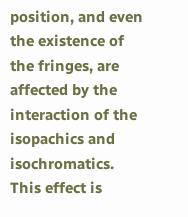position, and even the existence of the fringes, are affected by the interaction of the isopachics and isochromatics. This effect is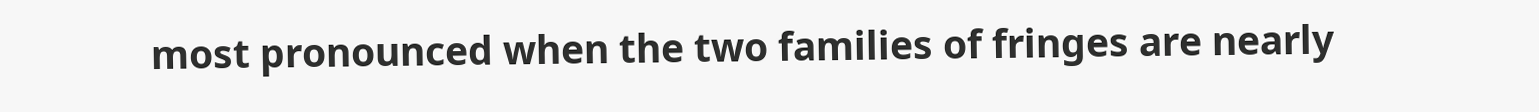most pronounced when the two families of fringes are nearly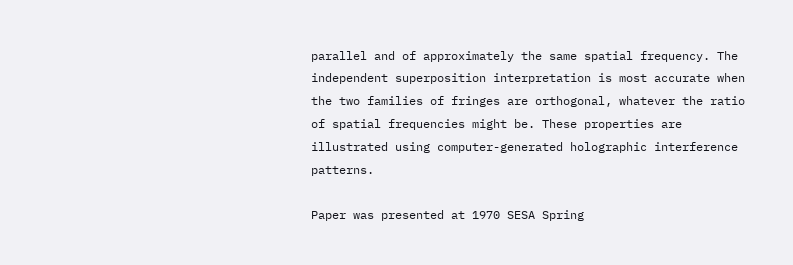parallel and of approximately the same spatial frequency. The independent superposition interpretation is most accurate when the two families of fringes are orthogonal, whatever the ratio of spatial frequencies might be. These properties are illustrated using computer-generated holographic interference patterns.

Paper was presented at 1970 SESA Spring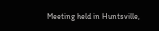Meeting held in Huntsville,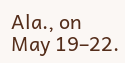Ala., on May 19–22.